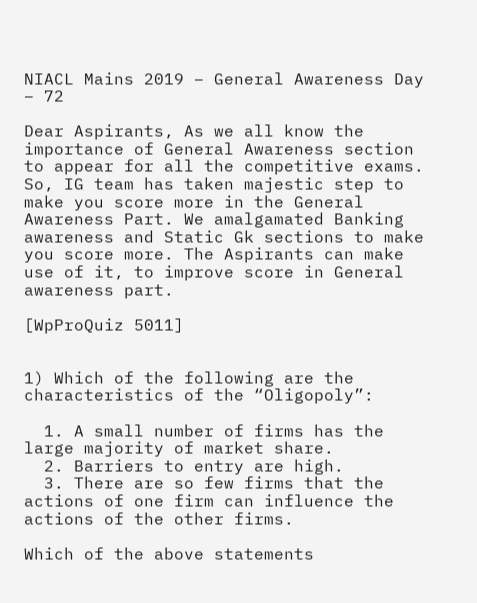NIACL Mains 2019 – General Awareness Day – 72

Dear Aspirants, As we all know the importance of General Awareness section to appear for all the competitive exams. So, IG team has taken majestic step to make you score more in the General Awareness Part. We amalgamated Banking awareness and Static Gk sections to make you score more. The Aspirants can make use of it, to improve score in General awareness part.

[WpProQuiz 5011]


1) Which of the following are the characteristics of the “Oligopoly”:

  1. A small number of firms has the large majority of market share.
  2. Barriers to entry are high.
  3. There are so few firms that the actions of one firm can influence the actions of the other firms.

Which of the above statements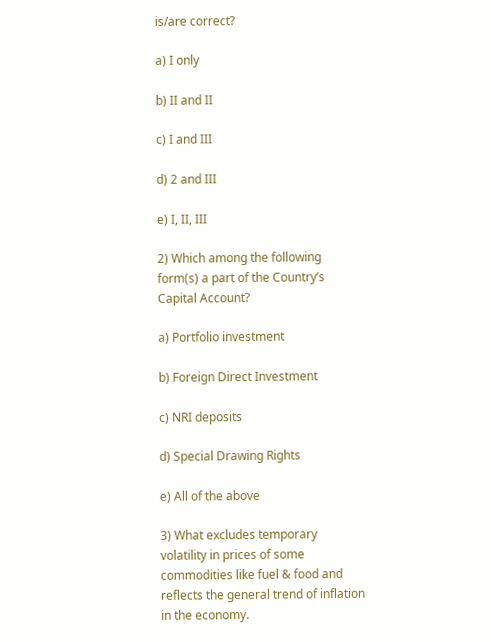is/are correct?

a) I only

b) II and II

c) I and III

d) 2 and III

e) I, II, III

2) Which among the following form(s) a part of the Country’s Capital Account?

a) Portfolio investment

b) Foreign Direct Investment

c) NRI deposits

d) Special Drawing Rights

e) All of the above

3) What excludes temporary volatility in prices of some commodities like fuel & food and reflects the general trend of inflation in the economy.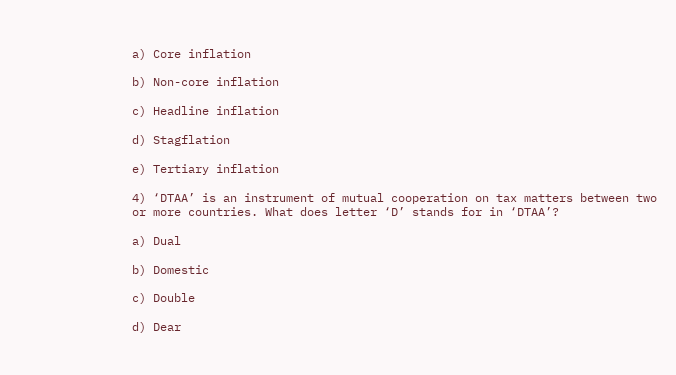a) Core inflation

b) Non-core inflation

c) Headline inflation

d) Stagflation

e) Tertiary inflation

4) ‘DTAA’ is an instrument of mutual cooperation on tax matters between two or more countries. What does letter ‘D’ stands for in ‘DTAA’?

a) Dual

b) Domestic

c) Double

d) Dear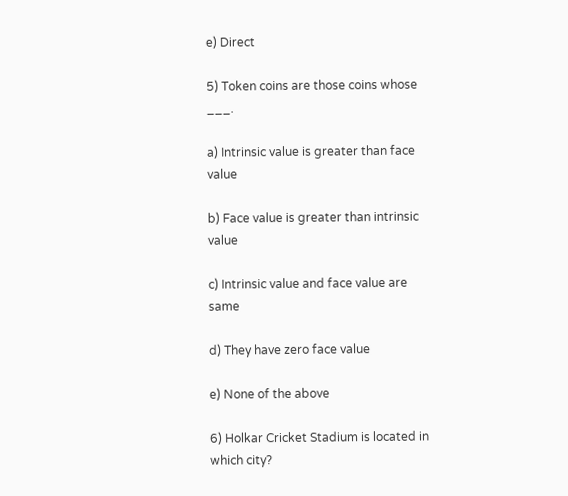e) Direct

5) Token coins are those coins whose ___.

a) Intrinsic value is greater than face value

b) Face value is greater than intrinsic value

c) Intrinsic value and face value are same

d) They have zero face value

e) None of the above

6) Holkar Cricket Stadium is located in which city?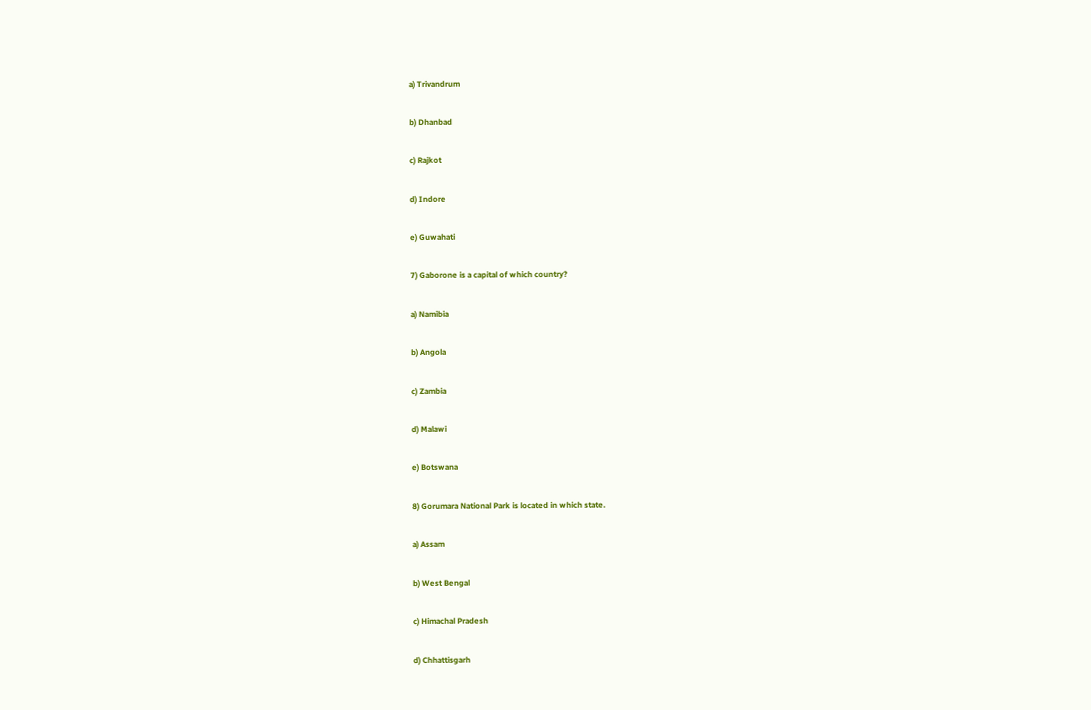a) Trivandrum

b) Dhanbad

c) Rajkot

d) Indore

e) Guwahati

7) Gaborone is a capital of which country?

a) Namibia

b) Angola

c) Zambia

d) Malawi

e) Botswana

8) Gorumara National Park is located in which state.

a) Assam

b) West Bengal

c) Himachal Pradesh

d) Chhattisgarh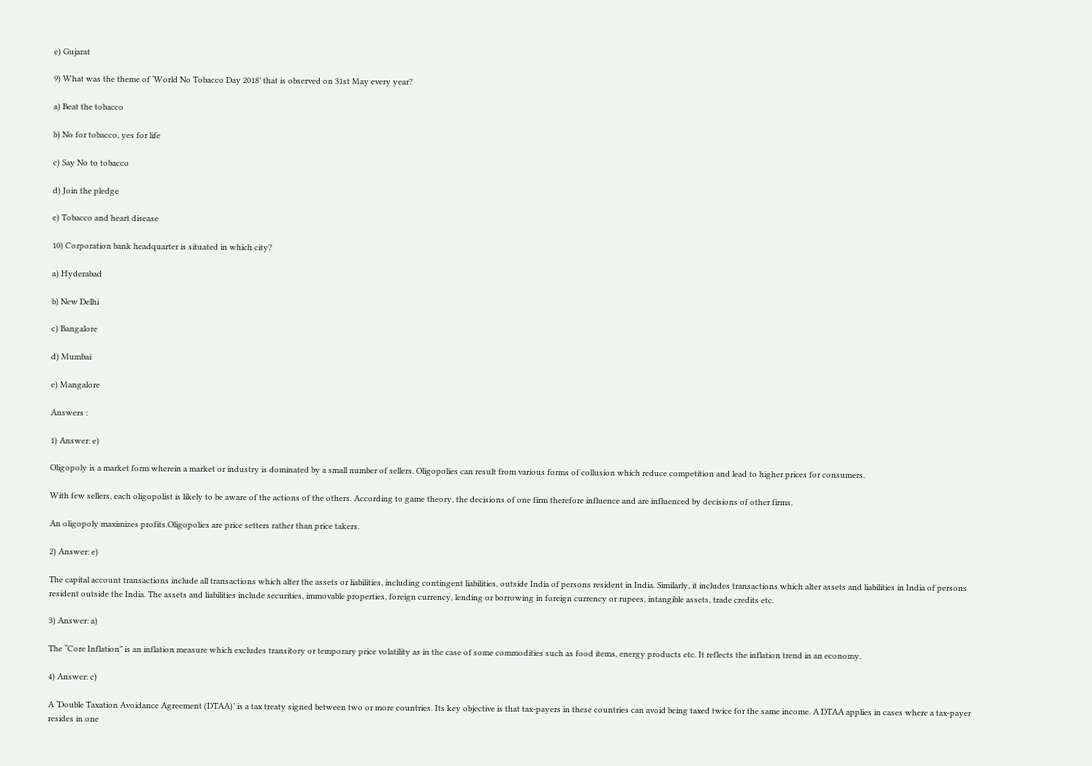e) Gujarat

9) What was the theme of ‘World No Tobacco Day 2018’ that is observed on 31st May every year?

a) Beat the tobacco

b) No for tobacco, yes for life

c) Say No to tobacco

d) Join the pledge

e) Tobacco and heart disease

10) Corporation bank headquarter is situated in which city?

a) Hyderabad

b) New Delhi

c) Bangalore

d) Mumbai

e) Mangalore

Answers :

1) Answer: e)

Oligopoly is a market form wherein a market or industry is dominated by a small number of sellers. Oligopolies can result from various forms of collusion which reduce competition and lead to higher prices for consumers.

With few sellers, each oligopolist is likely to be aware of the actions of the others. According to game theory, the decisions of one firm therefore influence and are influenced by decisions of other firms.

An oligopoly maximizes profits.Oligopolies are price setters rather than price takers.

2) Answer: e)

The capital account transactions include all transactions which alter the assets or liabilities, including contingent liabilities, outside India of persons resident in India. Similarly, it includes transactions which alter assets and liabilities in India of persons resident outside the India. The assets and liabilities include securities, immovable properties, foreign currency, lending or borrowing in foreign currency or rupees, intangible assets, trade credits etc.

3) Answer: a)

The “Core Inflation” is an inflation measure which excludes transitory or temporary price volatility as in the case of some commodities such as food items, energy products etc. It reflects the inflation trend in an economy.

4) Answer: c)

A ‘Double Taxation Avoidance Agreement (DTAA)’ is a tax treaty signed between two or more countries. Its key objective is that tax-payers in these countries can avoid being taxed twice for the same income. A DTAA applies in cases where a tax-payer resides in one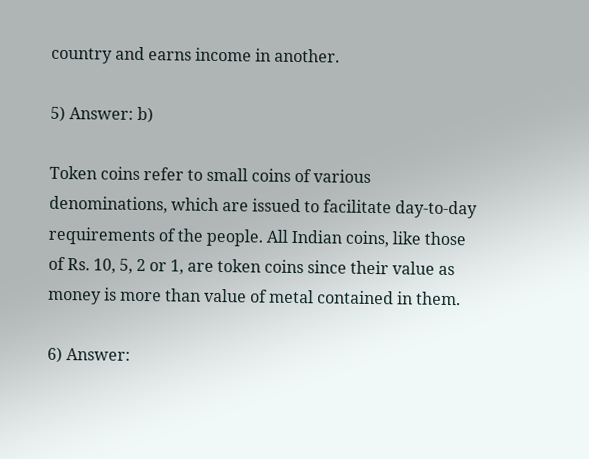country and earns income in another.

5) Answer: b)

Token coins refer to small coins of various denominations, which are issued to facilitate day-to-day requirements of the people. All Indian coins, like those of Rs. 10, 5, 2 or 1, are token coins since their value as money is more than value of metal contained in them.

6) Answer: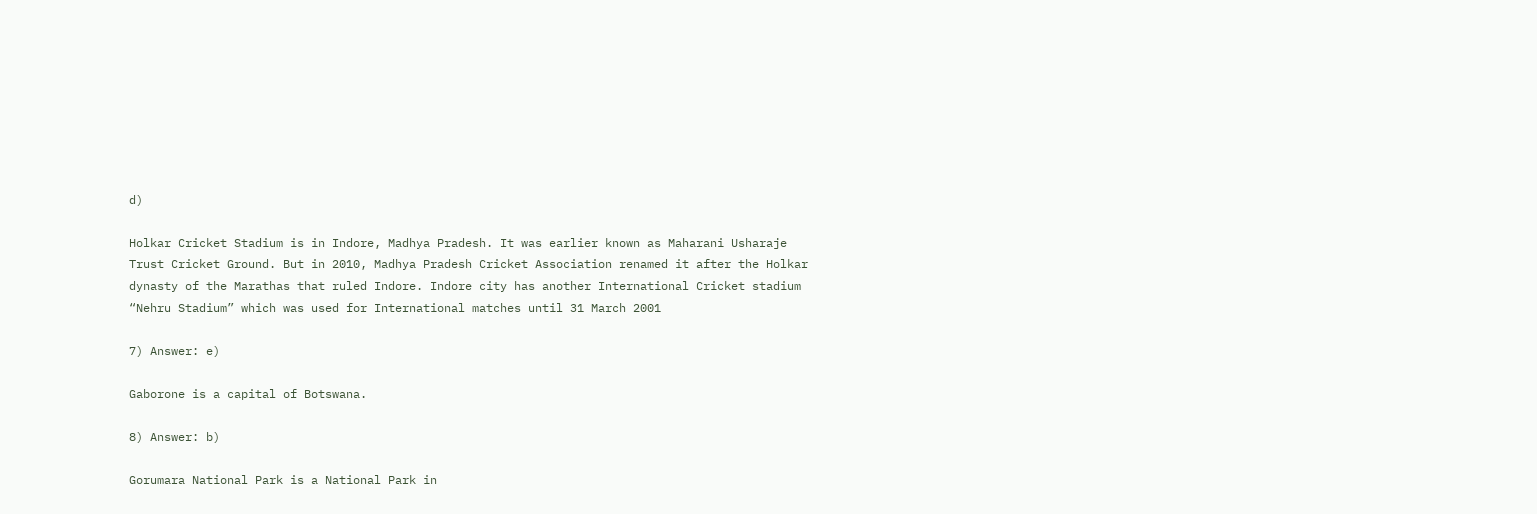d)

Holkar Cricket Stadium is in Indore, Madhya Pradesh. It was earlier known as Maharani Usharaje Trust Cricket Ground. But in 2010, Madhya Pradesh Cricket Association renamed it after the Holkar dynasty of the Marathas that ruled Indore. Indore city has another International Cricket stadium “Nehru Stadium” which was used for International matches until 31 March 2001

7) Answer: e)

Gaborone is a capital of Botswana.

8) Answer: b)

Gorumara National Park is a National Park in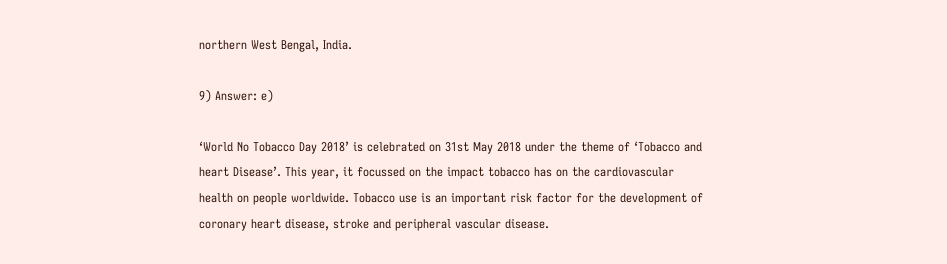northern West Bengal, India.

9) Answer: e)

‘World No Tobacco Day 2018’ is celebrated on 31st May 2018 under the theme of ‘Tobacco and heart Disease’. This year, it focussed on the impact tobacco has on the cardiovascular health on people worldwide. Tobacco use is an important risk factor for the development of coronary heart disease, stroke and peripheral vascular disease.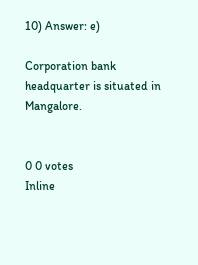10) Answer: e)

Corporation bank headquarter is situated in Mangalore.


0 0 votes
Inline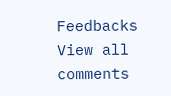Feedbacks
View all comments